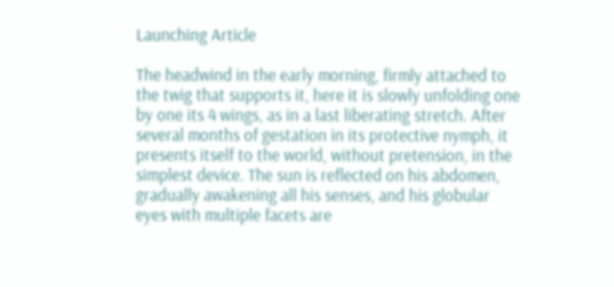Launching Article

The headwind in the early morning, firmly attached to the twig that supports it, here it is slowly unfolding one by one its 4 wings, as in a last liberating stretch. After several months of gestation in its protective nymph, it presents itself to the world, without pretension, in the simplest device. The sun is reflected on his abdomen, gradually awakening all his senses, and his globular eyes with multiple facets are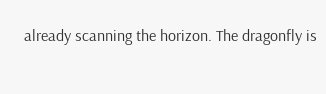already scanning the horizon. The dragonfly is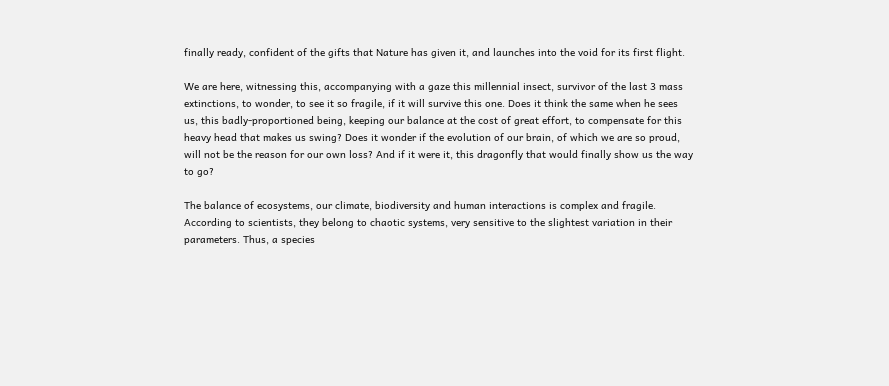finally ready, confident of the gifts that Nature has given it, and launches into the void for its first flight.

We are here, witnessing this, accompanying with a gaze this millennial insect, survivor of the last 3 mass extinctions, to wonder, to see it so fragile, if it will survive this one. Does it think the same when he sees us, this badly-proportioned being, keeping our balance at the cost of great effort, to compensate for this heavy head that makes us swing? Does it wonder if the evolution of our brain, of which we are so proud, will not be the reason for our own loss? And if it were it, this dragonfly that would finally show us the way to go?

The balance of ecosystems, our climate, biodiversity and human interactions is complex and fragile. According to scientists, they belong to chaotic systems, very sensitive to the slightest variation in their parameters. Thus, a species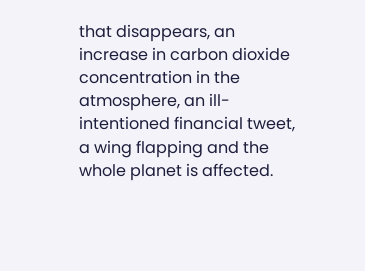that disappears, an increase in carbon dioxide concentration in the atmosphere, an ill-intentioned financial tweet, a wing flapping and the whole planet is affected.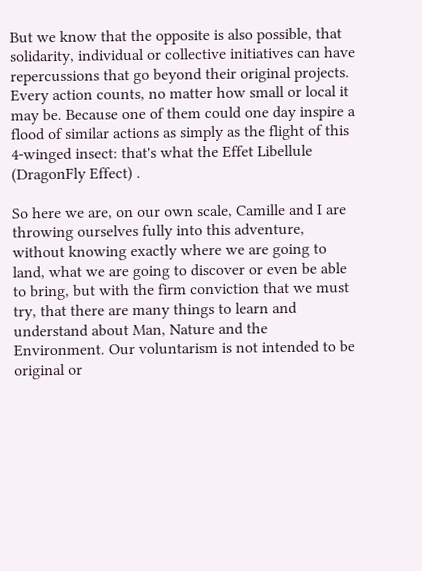But we know that the opposite is also possible, that solidarity, individual or collective initiatives can have repercussions that go beyond their original projects. Every action counts, no matter how small or local it may be. Because one of them could one day inspire a flood of similar actions as simply as the flight of this 4-winged insect: that's what the Effet Libellule (DragonFly Effect) .

So here we are, on our own scale, Camille and I are throwing ourselves fully into this adventure, without knowing exactly where we are going to land, what we are going to discover or even be able to bring, but with the firm conviction that we must try, that there are many things to learn and understand about Man, Nature and the Environment. Our voluntarism is not intended to be original or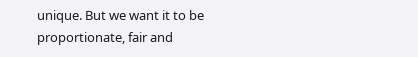unique. But we want it to be proportionate, fair and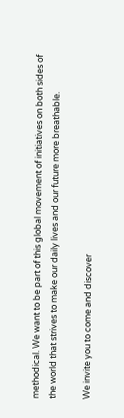methodical. We want to be part of this global movement of initiatives on both sides of the world that strives to make our daily lives and our future more breathable.

We invite you to come and discover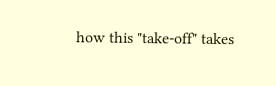how this "take-off" takes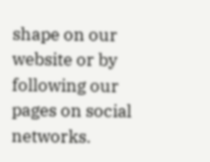shape on our website or by following our pages on social networks.